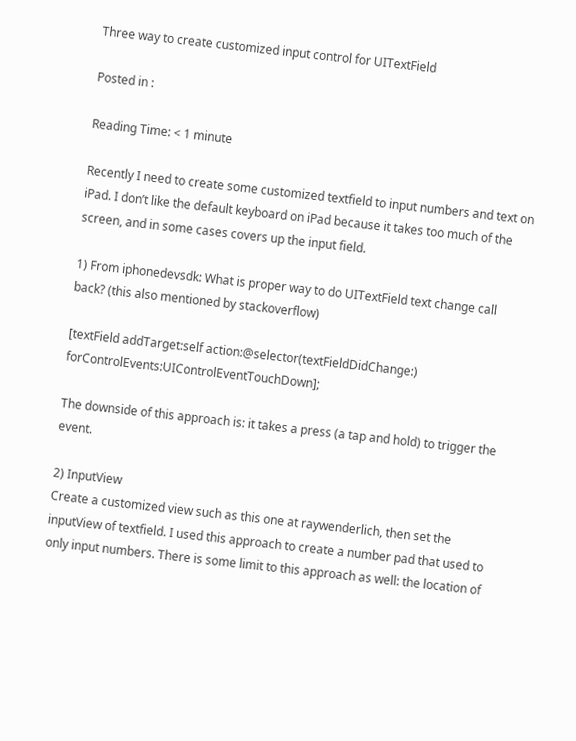Three way to create customized input control for UITextField

Posted in :

Reading Time: < 1 minute

Recently I need to create some customized textfield to input numbers and text on iPad. I don’t like the default keyboard on iPad because it takes too much of the screen, and in some cases covers up the input field.

1) From iphonedevsdk: What is proper way to do UITextField text change call back? (this also mentioned by stackoverflow)

[textField addTarget:self action:@selector(textFieldDidChange:) forControlEvents:UIControlEventTouchDown];

The downside of this approach is: it takes a press (a tap and hold) to trigger the event.

2) InputView
Create a customized view such as this one at raywenderlich, then set the inputView of textfield. I used this approach to create a number pad that used to only input numbers. There is some limit to this approach as well: the location of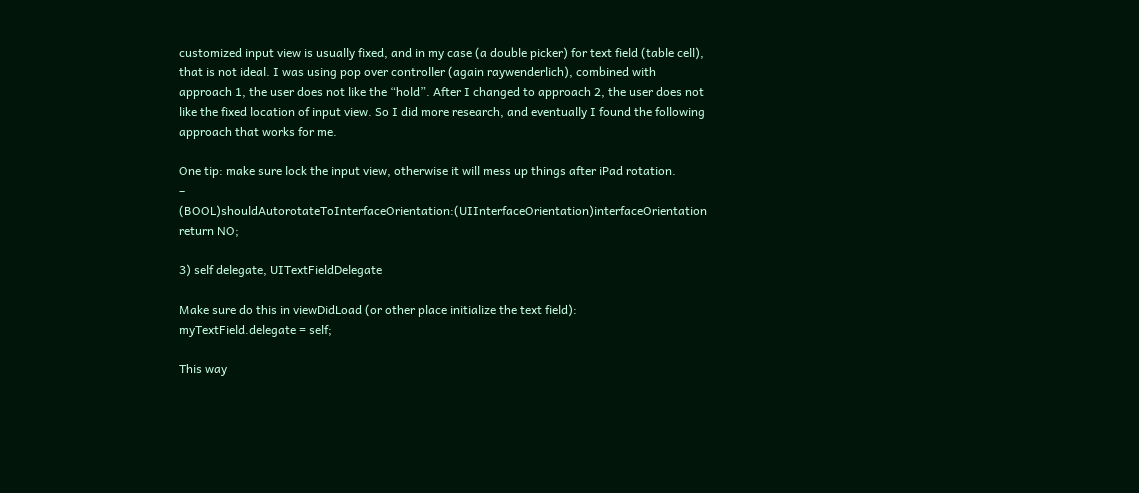customized input view is usually fixed, and in my case (a double picker) for text field (table cell), that is not ideal. I was using pop over controller (again raywenderlich), combined with approach 1, the user does not like the “hold”. After I changed to approach 2, the user does not like the fixed location of input view. So I did more research, and eventually I found the following approach that works for me.

One tip: make sure lock the input view, otherwise it will mess up things after iPad rotation.
– (BOOL)shouldAutorotateToInterfaceOrientation:(UIInterfaceOrientation)interfaceOrientation
return NO;

3) self delegate, UITextFieldDelegate

Make sure do this in viewDidLoad (or other place initialize the text field):
myTextField.delegate = self;

This way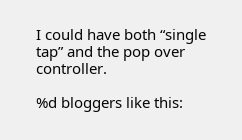I could have both “single tap” and the pop over controller.

%d bloggers like this: